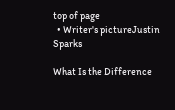top of page
  • Writer's pictureJustin Sparks

What Is the Difference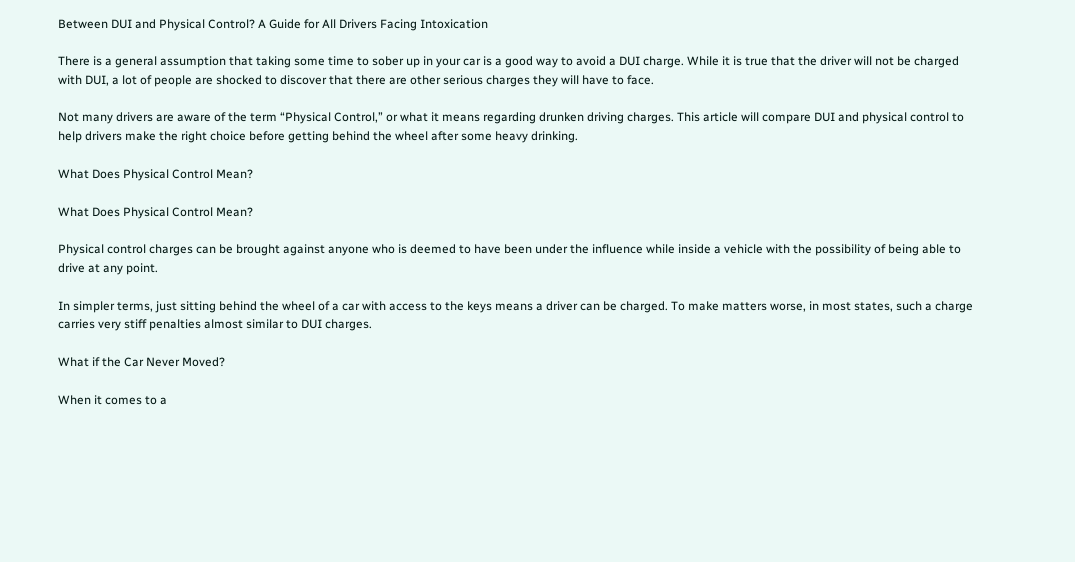Between DUI and Physical Control? A Guide for All Drivers Facing Intoxication

There is a general assumption that taking some time to sober up in your car is a good way to avoid a DUI charge. While it is true that the driver will not be charged with DUI, a lot of people are shocked to discover that there are other serious charges they will have to face.

Not many drivers are aware of the term “Physical Control,” or what it means regarding drunken driving charges. This article will compare DUI and physical control to help drivers make the right choice before getting behind the wheel after some heavy drinking.

What Does Physical Control Mean?

What Does Physical Control Mean?

Physical control charges can be brought against anyone who is deemed to have been under the influence while inside a vehicle with the possibility of being able to drive at any point.

In simpler terms, just sitting behind the wheel of a car with access to the keys means a driver can be charged. To make matters worse, in most states, such a charge carries very stiff penalties almost similar to DUI charges.

What if the Car Never Moved?

When it comes to a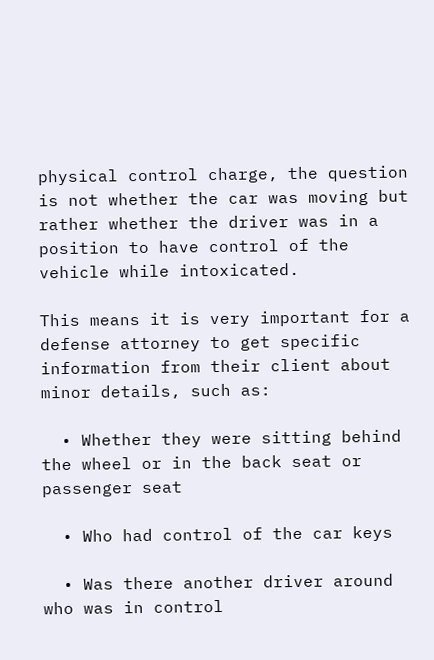physical control charge, the question is not whether the car was moving but rather whether the driver was in a position to have control of the vehicle while intoxicated.

This means it is very important for a defense attorney to get specific information from their client about minor details, such as:

  • Whether they were sitting behind the wheel or in the back seat or passenger seat

  • Who had control of the car keys

  • Was there another driver around who was in control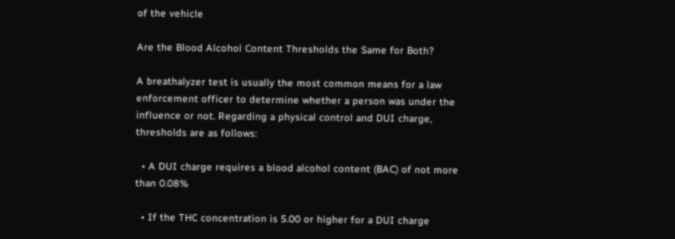of the vehicle

Are the Blood Alcohol Content Thresholds the Same for Both?

A breathalyzer test is usually the most common means for a law enforcement officer to determine whether a person was under the influence or not. Regarding a physical control and DUI charge, thresholds are as follows:

  • A DUI charge requires a blood alcohol content (BAC) of not more than 0.08%

  • If the THC concentration is 5.00 or higher for a DUI charge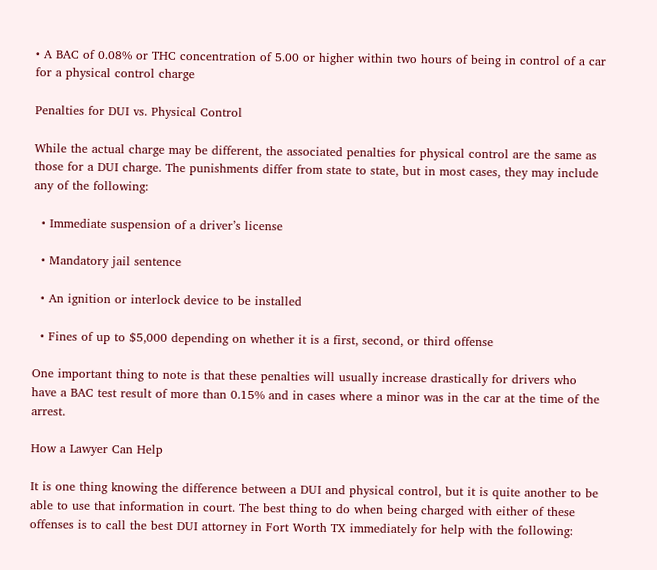• A BAC of 0.08% or THC concentration of 5.00 or higher within two hours of being in control of a car for a physical control charge

Penalties for DUI vs. Physical Control

While the actual charge may be different, the associated penalties for physical control are the same as those for a DUI charge. The punishments differ from state to state, but in most cases, they may include any of the following:

  • Immediate suspension of a driver’s license

  • Mandatory jail sentence

  • An ignition or interlock device to be installed

  • Fines of up to $5,000 depending on whether it is a first, second, or third offense

One important thing to note is that these penalties will usually increase drastically for drivers who have a BAC test result of more than 0.15% and in cases where a minor was in the car at the time of the arrest.

How a Lawyer Can Help

It is one thing knowing the difference between a DUI and physical control, but it is quite another to be able to use that information in court. The best thing to do when being charged with either of these offenses is to call the best DUI attorney in Fort Worth TX immediately for help with the following: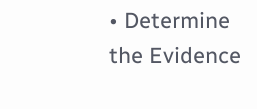• Determine the Evidence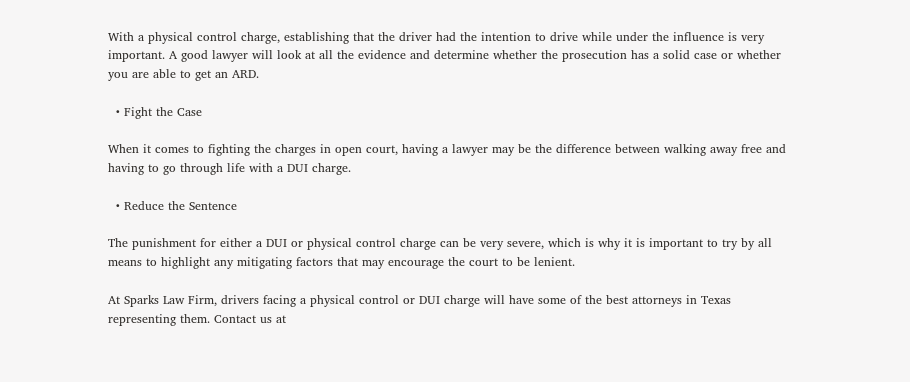With a physical control charge, establishing that the driver had the intention to drive while under the influence is very important. A good lawyer will look at all the evidence and determine whether the prosecution has a solid case or whether you are able to get an ARD.

  • Fight the Case

When it comes to fighting the charges in open court, having a lawyer may be the difference between walking away free and having to go through life with a DUI charge.

  • Reduce the Sentence

The punishment for either a DUI or physical control charge can be very severe, which is why it is important to try by all means to highlight any mitigating factors that may encourage the court to be lenient.

At Sparks Law Firm, drivers facing a physical control or DUI charge will have some of the best attorneys in Texas representing them. Contact us at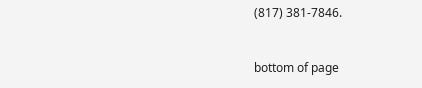(817) 381-7846.


bottom of page